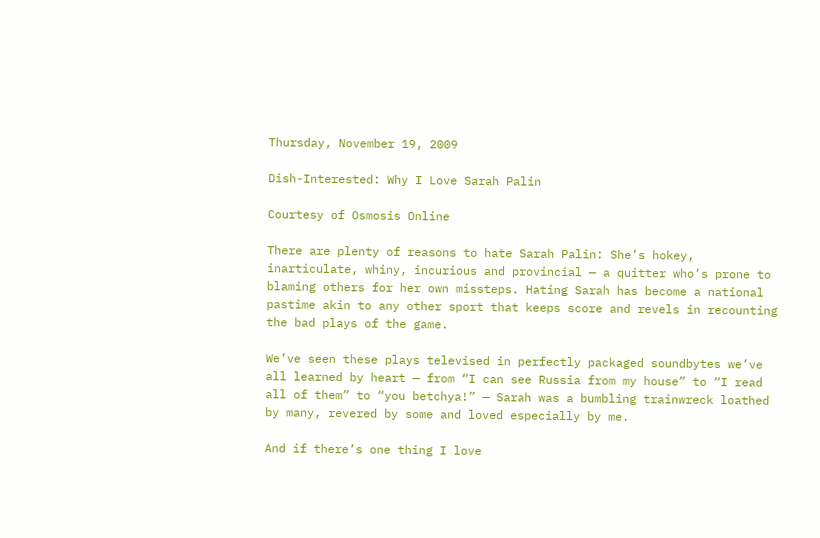Thursday, November 19, 2009

Dish-Interested: Why I Love Sarah Palin

Courtesy of Osmosis Online

There are plenty of reasons to hate Sarah Palin: She’s hokey, inarticulate, whiny, incurious and provincial — a quitter who’s prone to blaming others for her own missteps. Hating Sarah has become a national pastime akin to any other sport that keeps score and revels in recounting the bad plays of the game.

We’ve seen these plays televised in perfectly packaged soundbytes we’ve all learned by heart — from “I can see Russia from my house” to “I read all of them” to “you betchya!” — Sarah was a bumbling trainwreck loathed by many, revered by some and loved especially by me.

And if there’s one thing I love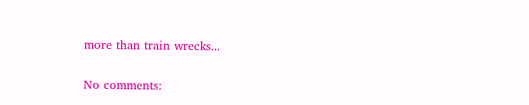more than train wrecks...

No comments: